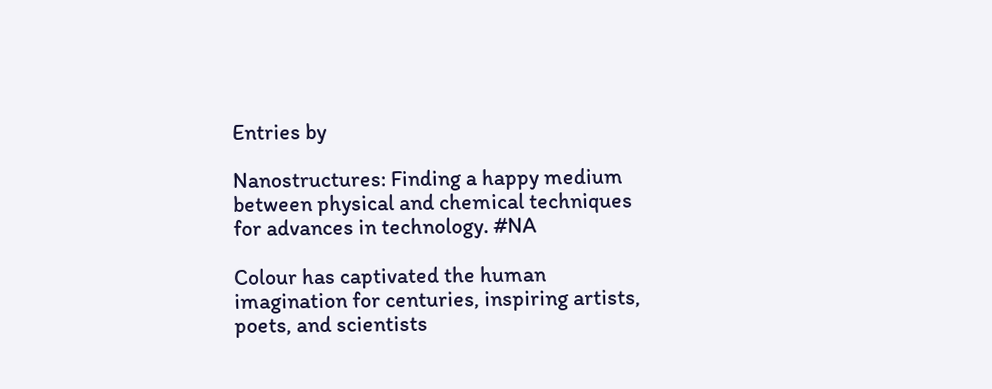Entries by

Nanostructures: Finding a happy medium between physical and chemical techniques for advances in technology. #NA

Colour has captivated the human imagination for centuries, inspiring artists, poets, and scientists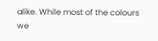alike. While most of the colours we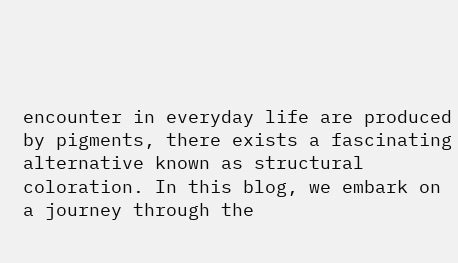encounter in everyday life are produced by pigments, there exists a fascinating alternative known as structural coloration. In this blog, we embark on a journey through the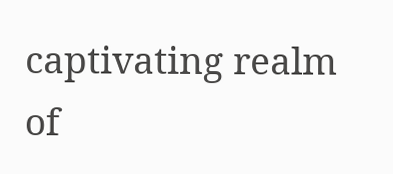captivating realm of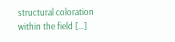structural coloration within the field […]